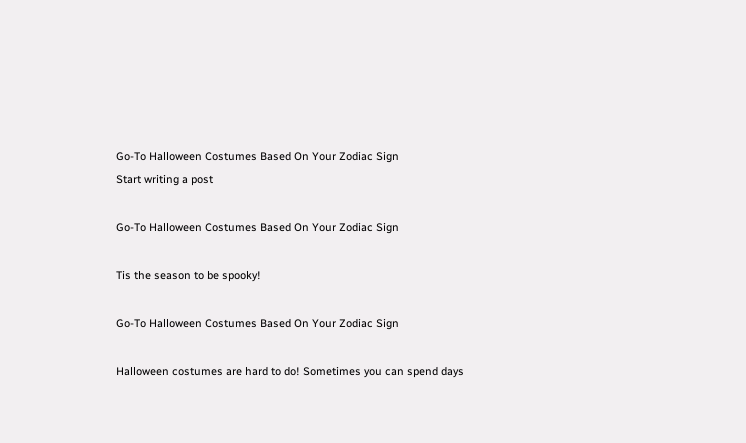Go-To Halloween Costumes Based On Your Zodiac Sign
Start writing a post

Go-To Halloween Costumes Based On Your Zodiac Sign

Tis the season to be spooky!

Go-To Halloween Costumes Based On Your Zodiac Sign

Halloween costumes are hard to do! Sometimes you can spend days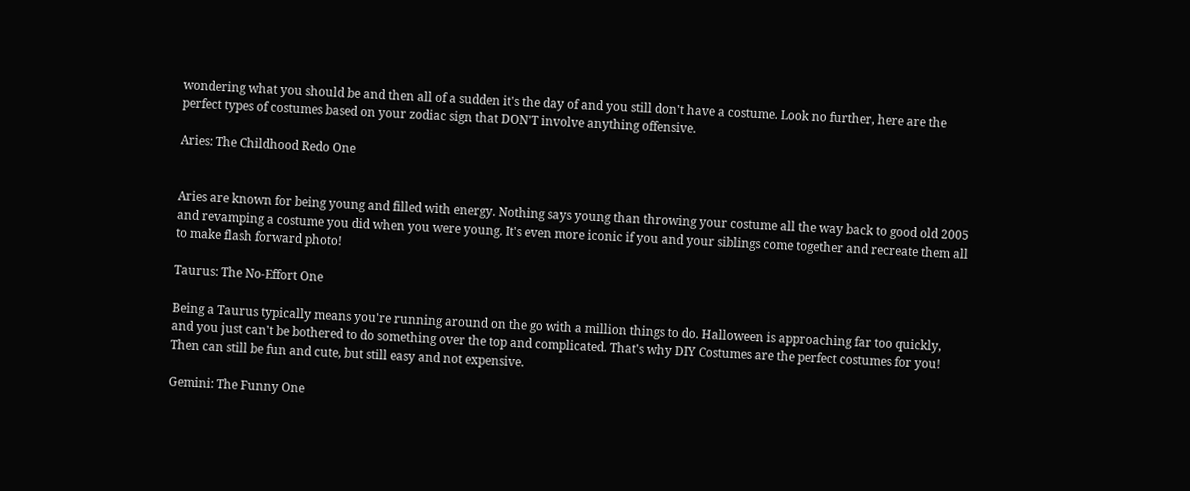wondering what you should be and then all of a sudden it's the day of and you still don't have a costume. Look no further, here are the perfect types of costumes based on your zodiac sign that DON'T involve anything offensive.

Aries: The Childhood Redo One


Aries are known for being young and filled with energy. Nothing says young than throwing your costume all the way back to good old 2005 and revamping a costume you did when you were young. It's even more iconic if you and your siblings come together and recreate them all to make flash forward photo!

Taurus: The No-Effort One

Being a Taurus typically means you're running around on the go with a million things to do. Halloween is approaching far too quickly, and you just can't be bothered to do something over the top and complicated. That's why DIY Costumes are the perfect costumes for you! Then can still be fun and cute, but still easy and not expensive.

Gemini: The Funny One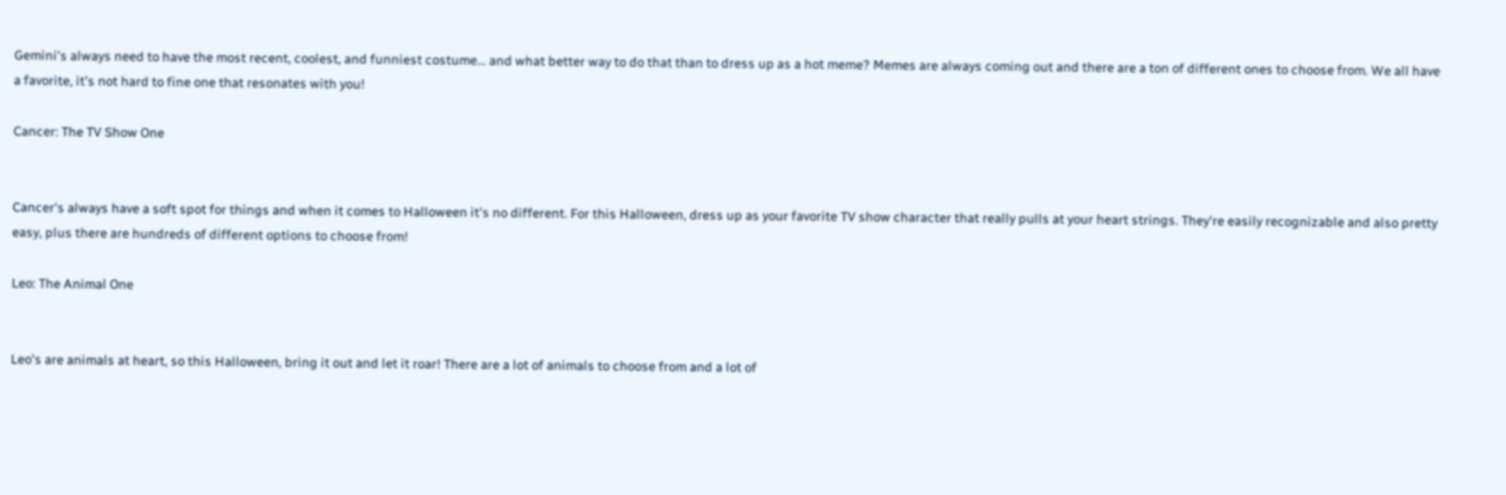Gemini's always need to have the most recent, coolest, and funniest costume... and what better way to do that than to dress up as a hot meme? Memes are always coming out and there are a ton of different ones to choose from. We all have a favorite, it's not hard to fine one that resonates with you!

Cancer: The TV Show One


Cancer's always have a soft spot for things and when it comes to Halloween it's no different. For this Halloween, dress up as your favorite TV show character that really pulls at your heart strings. They're easily recognizable and also pretty easy, plus there are hundreds of different options to choose from!

Leo: The Animal One


Leo's are animals at heart, so this Halloween, bring it out and let it roar! There are a lot of animals to choose from and a lot of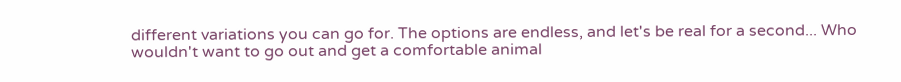different variations you can go for. The options are endless, and let's be real for a second... Who wouldn't want to go out and get a comfortable animal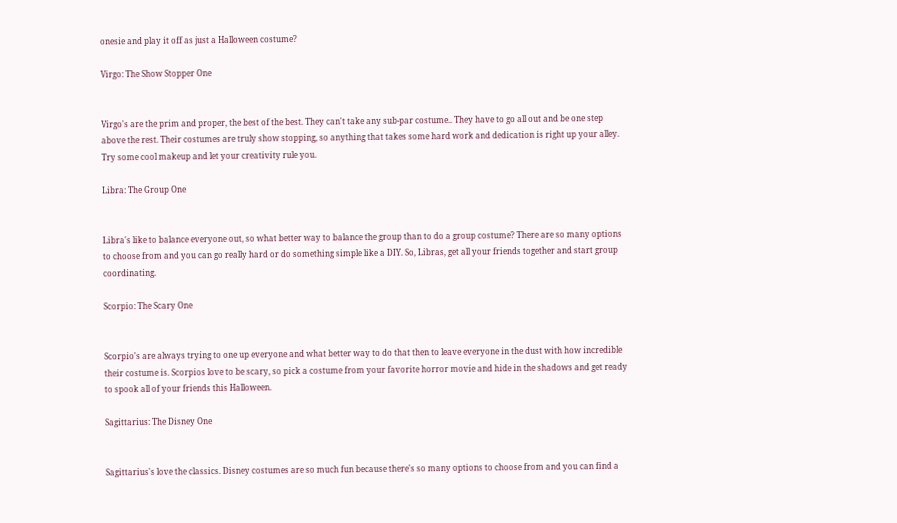onesie and play it off as just a Halloween costume?

Virgo: The Show Stopper One


Virgo's are the prim and proper, the best of the best. They can't take any sub-par costume.. They have to go all out and be one step above the rest. Their costumes are truly show stopping, so anything that takes some hard work and dedication is right up your alley. Try some cool makeup and let your creativity rule you.

Libra: The Group One


Libra's like to balance everyone out, so what better way to balance the group than to do a group costume? There are so many options to choose from and you can go really hard or do something simple like a DIY. So, Libras, get all your friends together and start group coordinating.

Scorpio: The Scary One


Scorpio's are always trying to one up everyone and what better way to do that then to leave everyone in the dust with how incredible their costume is. Scorpios love to be scary, so pick a costume from your favorite horror movie and hide in the shadows and get ready to spook all of your friends this Halloween.

Sagittarius: The Disney One


Sagittarius's love the classics. Disney costumes are so much fun because there's so many options to choose from and you can find a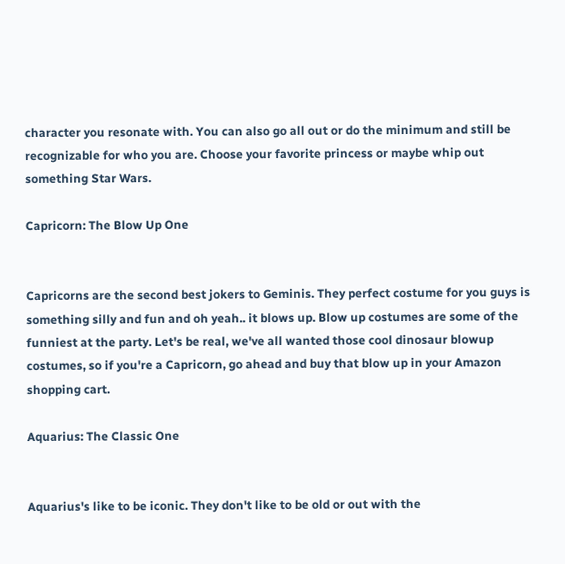character you resonate with. You can also go all out or do the minimum and still be recognizable for who you are. Choose your favorite princess or maybe whip out something Star Wars.

Capricorn: The Blow Up One


Capricorns are the second best jokers to Geminis. They perfect costume for you guys is something silly and fun and oh yeah.. it blows up. Blow up costumes are some of the funniest at the party. Let's be real, we've all wanted those cool dinosaur blowup costumes, so if you're a Capricorn, go ahead and buy that blow up in your Amazon shopping cart.

Aquarius: The Classic One


Aquarius's like to be iconic. They don't like to be old or out with the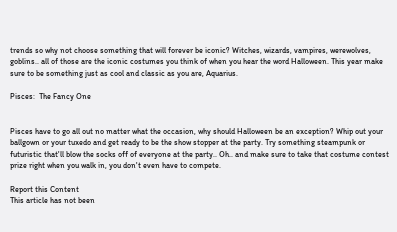trends so why not choose something that will forever be iconic? Witches, wizards, vampires, werewolves, goblins.. all of those are the iconic costumes you think of when you hear the word Halloween. This year make sure to be something just as cool and classic as you are, Aquarius.

Pisces:  The Fancy One


Pisces have to go all out no matter what the occasion, why should Halloween be an exception? Whip out your ballgown or your tuxedo and get ready to be the show stopper at the party. Try something steampunk or futuristic that'll blow the socks off of everyone at the party.. Oh.. and make sure to take that costume contest prize right when you walk in, you don't even have to compete.

Report this Content
This article has not been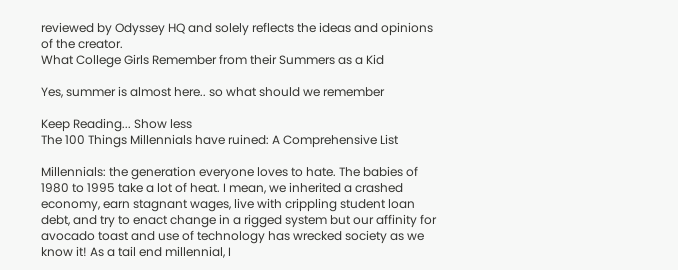reviewed by Odyssey HQ and solely reflects the ideas and opinions of the creator.
What College Girls Remember from their Summers as a Kid

Yes, summer is almost here.. so what should we remember

Keep Reading... Show less
The 100 Things Millennials have ruined: A Comprehensive List

Millennials: the generation everyone loves to hate. The babies of 1980 to 1995 take a lot of heat. I mean, we inherited a crashed economy, earn stagnant wages, live with crippling student loan debt, and try to enact change in a rigged system but our affinity for avocado toast and use of technology has wrecked society as we know it! As a tail end millennial, I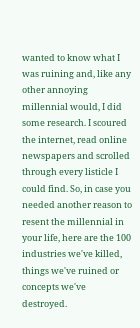wanted to know what I was ruining and, like any other annoying millennial would, I did some research. I scoured the internet, read online newspapers and scrolled through every listicle I could find. So, in case you needed another reason to resent the millennial in your life, here are the 100 industries we've killed, things we've ruined or concepts we've destroyed.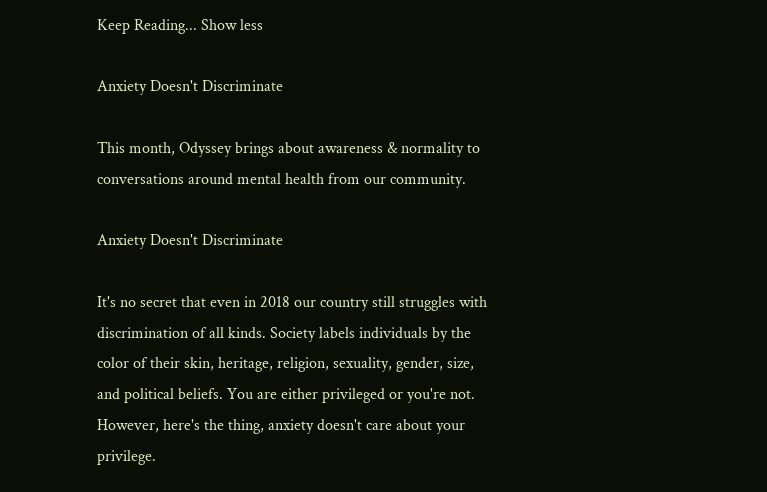Keep Reading... Show less

Anxiety Doesn't Discriminate

This month, Odyssey brings about awareness & normality to conversations around mental health from our community.

Anxiety Doesn't Discriminate

It's no secret that even in 2018 our country still struggles with discrimination of all kinds. Society labels individuals by the color of their skin, heritage, religion, sexuality, gender, size, and political beliefs. You are either privileged or you're not. However, here's the thing, anxiety doesn't care about your privilege.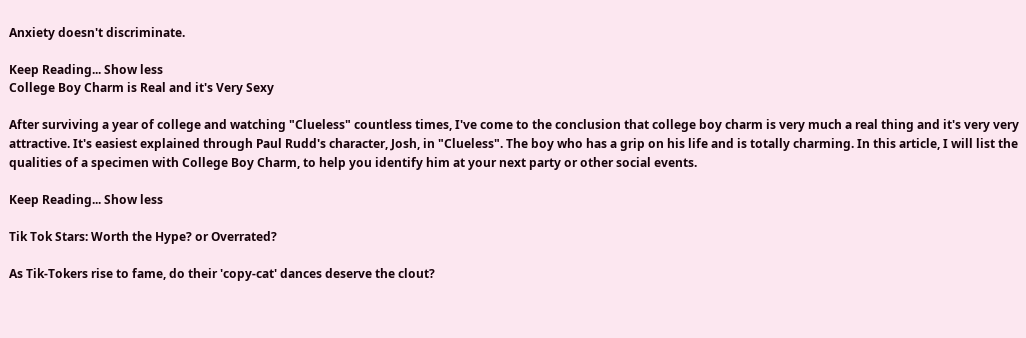Anxiety doesn't discriminate.

Keep Reading... Show less
College Boy Charm is Real and it's Very Sexy

After surviving a year of college and watching "Clueless" countless times, I've come to the conclusion that college boy charm is very much a real thing and it's very very attractive. It's easiest explained through Paul Rudd's character, Josh, in "Clueless". The boy who has a grip on his life and is totally charming. In this article, I will list the qualities of a specimen with College Boy Charm, to help you identify him at your next party or other social events.

Keep Reading... Show less

Tik Tok Stars: Worth the Hype? or Overrated?

As Tik-Tokers rise to fame, do their 'copy-cat' dances deserve the clout?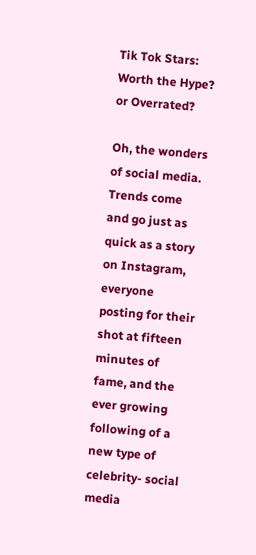Tik Tok Stars: Worth the Hype? or Overrated?

Oh, the wonders of social media. Trends come and go just as quick as a story on Instagram, everyone posting for their shot at fifteen minutes of fame, and the ever growing following of a new type of celebrity- social media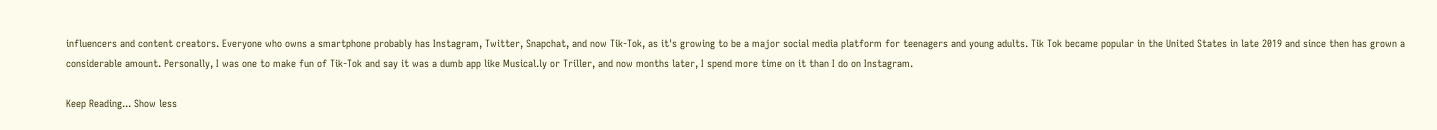influencers and content creators. Everyone who owns a smartphone probably has Instagram, Twitter, Snapchat, and now Tik-Tok, as it's growing to be a major social media platform for teenagers and young adults. Tik Tok became popular in the United States in late 2019 and since then has grown a considerable amount. Personally, I was one to make fun of Tik-Tok and say it was a dumb app like Musical.ly or Triller, and now months later, I spend more time on it than I do on Instagram.

Keep Reading... Show less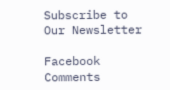Subscribe to Our Newsletter

Facebook Comments